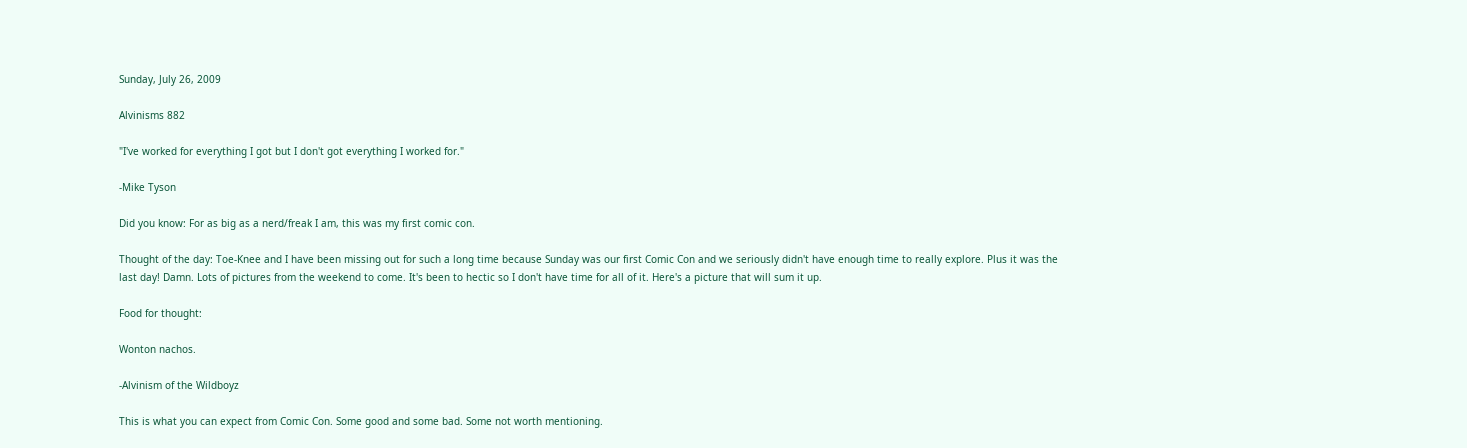Sunday, July 26, 2009

Alvinisms 882

"I've worked for everything I got but I don't got everything I worked for."

-Mike Tyson

Did you know: For as big as a nerd/freak I am, this was my first comic con.

Thought of the day: Toe-Knee and I have been missing out for such a long time because Sunday was our first Comic Con and we seriously didn't have enough time to really explore. Plus it was the last day! Damn. Lots of pictures from the weekend to come. It's been to hectic so I don't have time for all of it. Here's a picture that will sum it up.

Food for thought:

Wonton nachos.

-Alvinism of the Wildboyz

This is what you can expect from Comic Con. Some good and some bad. Some not worth mentioning.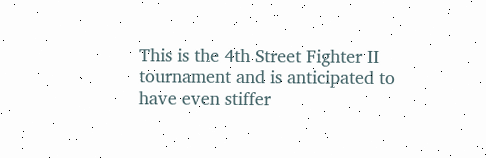This is the 4th Street Fighter II tournament and is anticipated to have even stiffer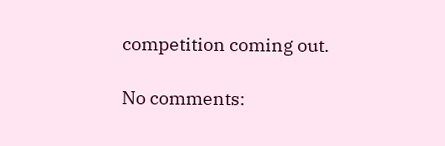competition coming out.

No comments: